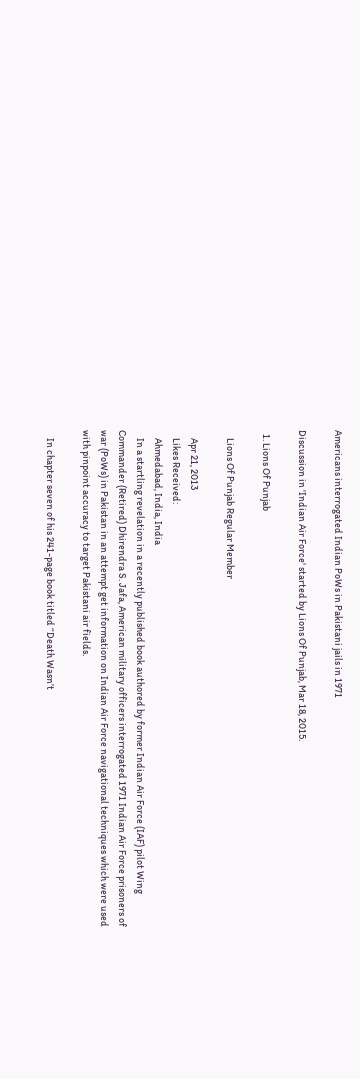Americans interrogated Indian PoWs in Pakistani jails in 1971

Discussion in 'Indian Air Force' started by Lions Of Punjab, Mar 18, 2015.

  1. Lions Of Punjab

    Lions Of Punjab Regular Member

    Apr 21, 2013
    Likes Received:
    Ahmedabad, India, India
    In a startling revelation in a recently published book authored by former Indian Air Force (IAF) pilot Wing Commander (Retired) Dhirendra S. Jafa, American military officers interrogated 1971 Indian Air Force prisoners of war (PoWs) in Pakistan in an attempt get information on Indian Air Force navigational techniques which were used with pinpoint accuracy to target Pakistani air fields.

    In chapter seven of his 241-page book titled “Death Wasn’t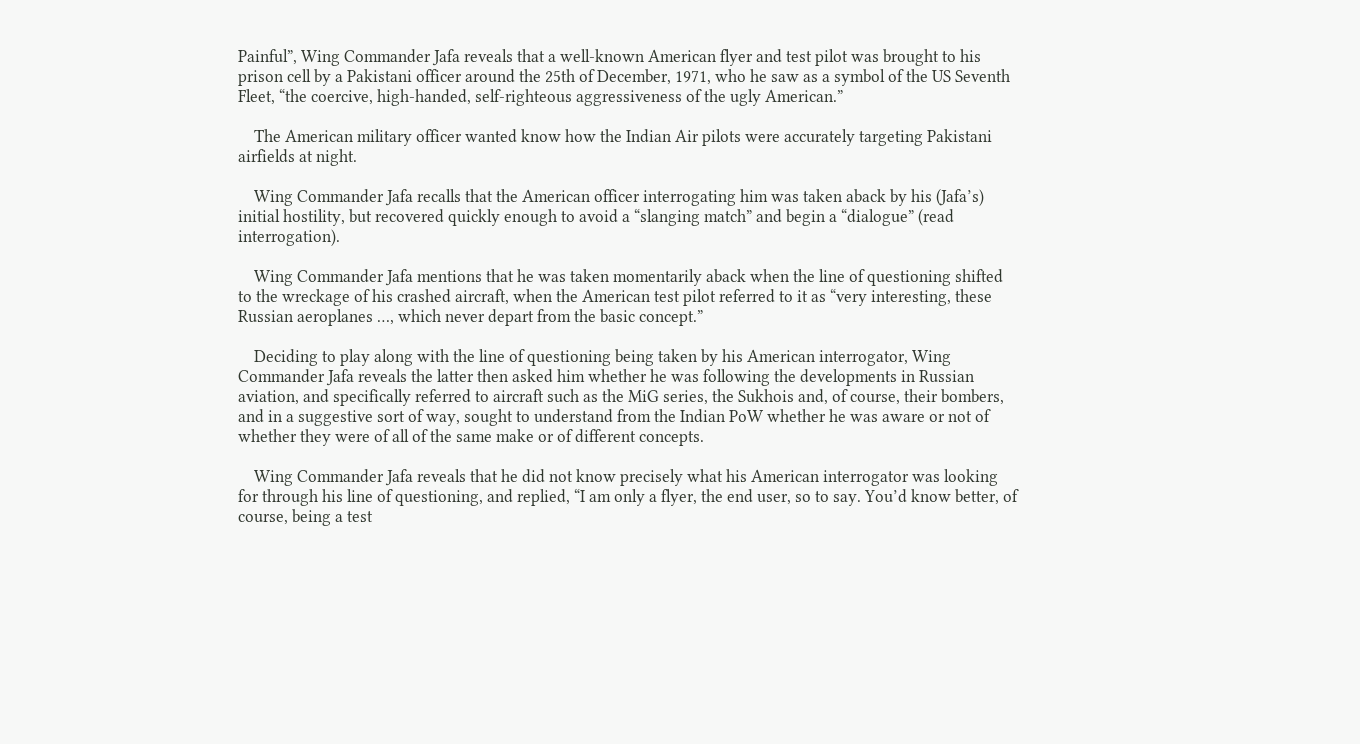Painful”, Wing Commander Jafa reveals that a well-known American flyer and test pilot was brought to his prison cell by a Pakistani officer around the 25th of December, 1971, who he saw as a symbol of the US Seventh Fleet, “the coercive, high-handed, self-righteous aggressiveness of the ugly American.”

    The American military officer wanted know how the Indian Air pilots were accurately targeting Pakistani airfields at night.

    Wing Commander Jafa recalls that the American officer interrogating him was taken aback by his (Jafa’s) initial hostility, but recovered quickly enough to avoid a “slanging match” and begin a “dialogue” (read interrogation).

    Wing Commander Jafa mentions that he was taken momentarily aback when the line of questioning shifted to the wreckage of his crashed aircraft, when the American test pilot referred to it as “very interesting, these Russian aeroplanes …, which never depart from the basic concept.”

    Deciding to play along with the line of questioning being taken by his American interrogator, Wing Commander Jafa reveals the latter then asked him whether he was following the developments in Russian aviation, and specifically referred to aircraft such as the MiG series, the Sukhois and, of course, their bombers, and in a suggestive sort of way, sought to understand from the Indian PoW whether he was aware or not of whether they were of all of the same make or of different concepts.

    Wing Commander Jafa reveals that he did not know precisely what his American interrogator was looking for through his line of questioning, and replied, “I am only a flyer, the end user, so to say. You’d know better, of course, being a test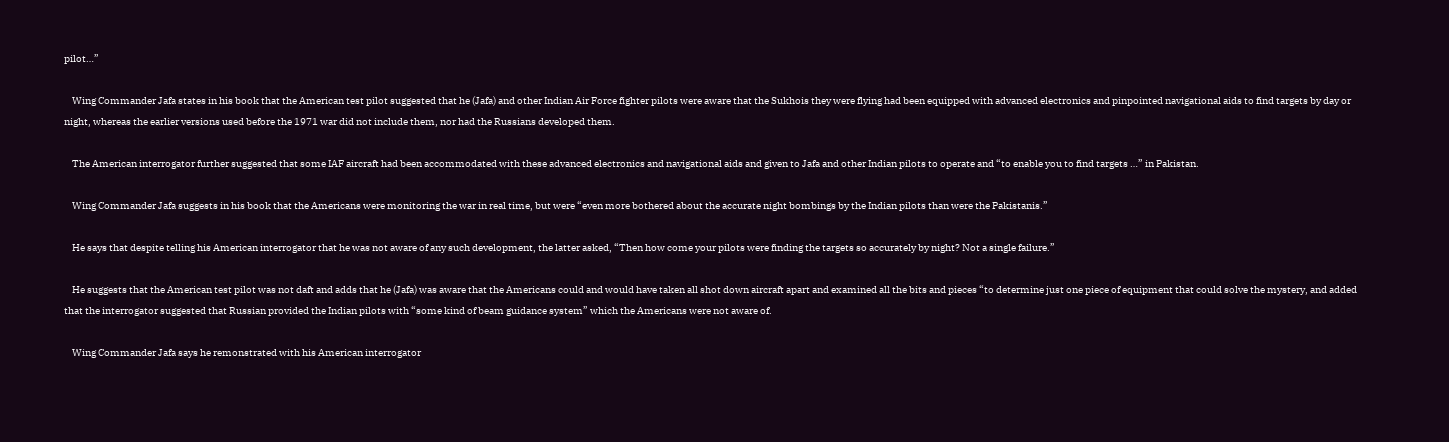pilot…”

    Wing Commander Jafa states in his book that the American test pilot suggested that he (Jafa) and other Indian Air Force fighter pilots were aware that the Sukhois they were flying had been equipped with advanced electronics and pinpointed navigational aids to find targets by day or night, whereas the earlier versions used before the 1971 war did not include them, nor had the Russians developed them.

    The American interrogator further suggested that some IAF aircraft had been accommodated with these advanced electronics and navigational aids and given to Jafa and other Indian pilots to operate and “to enable you to find targets …” in Pakistan.

    Wing Commander Jafa suggests in his book that the Americans were monitoring the war in real time, but were “even more bothered about the accurate night bombings by the Indian pilots than were the Pakistanis.”

    He says that despite telling his American interrogator that he was not aware of any such development, the latter asked, “Then how come your pilots were finding the targets so accurately by night? Not a single failure.”

    He suggests that the American test pilot was not daft and adds that he (Jafa) was aware that the Americans could and would have taken all shot down aircraft apart and examined all the bits and pieces “to determine just one piece of equipment that could solve the mystery, and added that the interrogator suggested that Russian provided the Indian pilots with “some kind of beam guidance system” which the Americans were not aware of.

    Wing Commander Jafa says he remonstrated with his American interrogator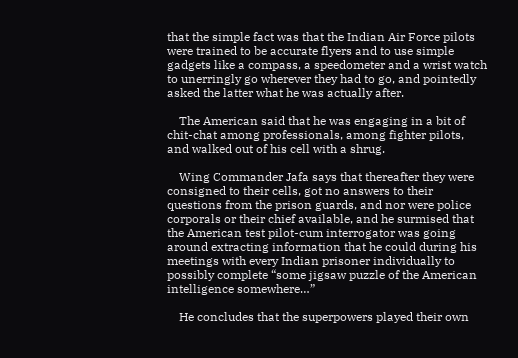that the simple fact was that the Indian Air Force pilots were trained to be accurate flyers and to use simple gadgets like a compass, a speedometer and a wrist watch to unerringly go wherever they had to go, and pointedly asked the latter what he was actually after.

    The American said that he was engaging in a bit of chit-chat among professionals, among fighter pilots, and walked out of his cell with a shrug.

    Wing Commander Jafa says that thereafter they were consigned to their cells, got no answers to their questions from the prison guards, and nor were police corporals or their chief available, and he surmised that the American test pilot-cum interrogator was going around extracting information that he could during his meetings with every Indian prisoner individually to possibly complete “some jigsaw puzzle of the American intelligence somewhere…”

    He concludes that the superpowers played their own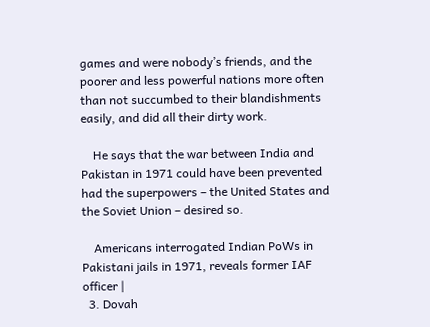games and were nobody’s friends, and the poorer and less powerful nations more often than not succumbed to their blandishments easily, and did all their dirty work.

    He says that the war between India and Pakistan in 1971 could have been prevented had the superpowers – the United States and the Soviet Union – desired so.

    Americans interrogated Indian PoWs in Pakistani jails in 1971, reveals former IAF officer |
  3. Dovah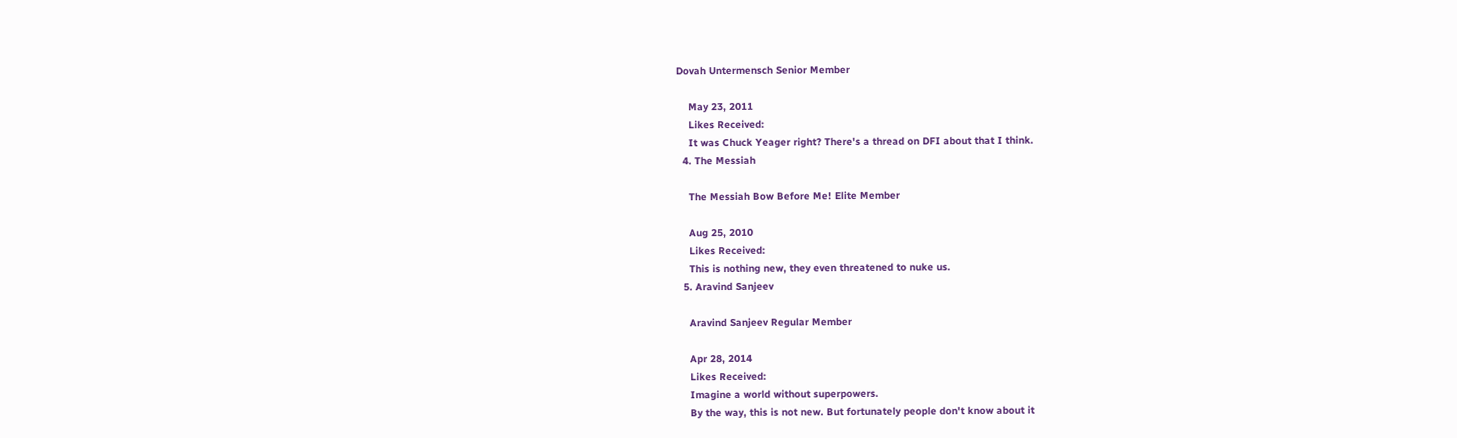Dovah Untermensch Senior Member

    May 23, 2011
    Likes Received:
    It was Chuck Yeager right? There's a thread on DFI about that I think.
  4. The Messiah

    The Messiah Bow Before Me! Elite Member

    Aug 25, 2010
    Likes Received:
    This is nothing new, they even threatened to nuke us.
  5. Aravind Sanjeev

    Aravind Sanjeev Regular Member

    Apr 28, 2014
    Likes Received:
    Imagine a world without superpowers.
    By the way, this is not new. But fortunately people don't know about it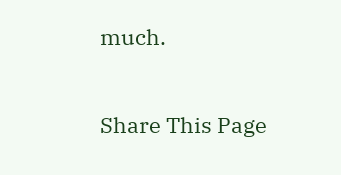much.

Share This Page